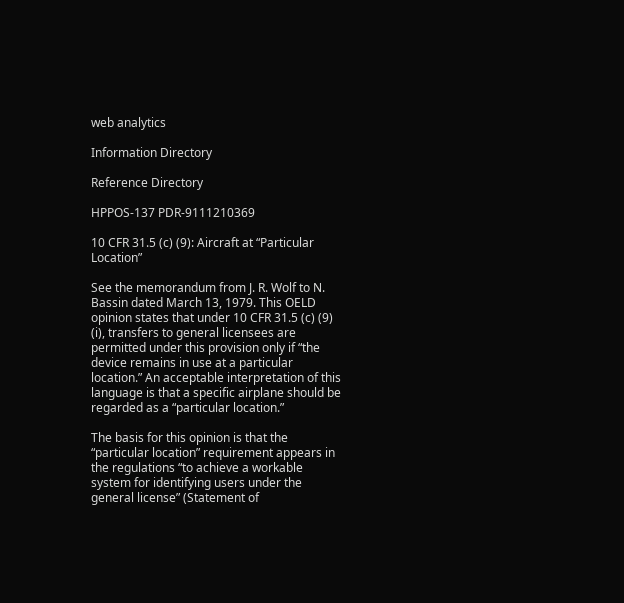web analytics

Information Directory

Reference Directory

HPPOS-137 PDR-9111210369

10 CFR 31.5 (c) (9): Aircraft at “Particular Location”

See the memorandum from J. R. Wolf to N. Bassin dated March 13, 1979. This OELD opinion states that under 10 CFR 31.5 (c) (9) (i), transfers to general licensees are permitted under this provision only if “the device remains in use at a particular location.” An acceptable interpretation of this language is that a specific airplane should be regarded as a “particular location.”

The basis for this opinion is that the “particular location” requirement appears in the regulations “to achieve a workable system for identifying users under the general license” (Statement of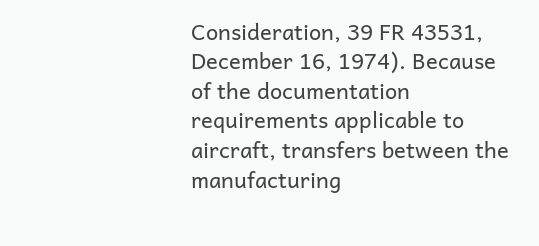Consideration, 39 FR 43531, December 16, 1974). Because of the documentation requirements applicable to aircraft, transfers between the manufacturing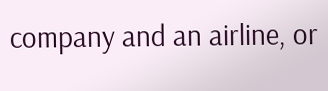company and an airline, or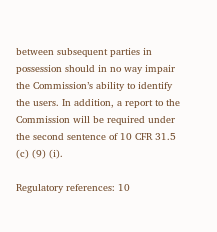between subsequent parties in possession should in no way impair the Commission’s ability to identify the users. In addition, a report to the Commission will be required under the second sentence of 10 CFR 31.5 (c) (9) (i).

Regulatory references: 10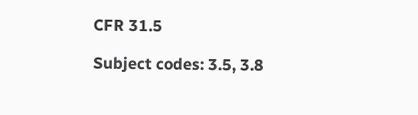CFR 31.5

Subject codes: 3.5, 3.8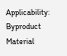Applicability: Byproduct Material